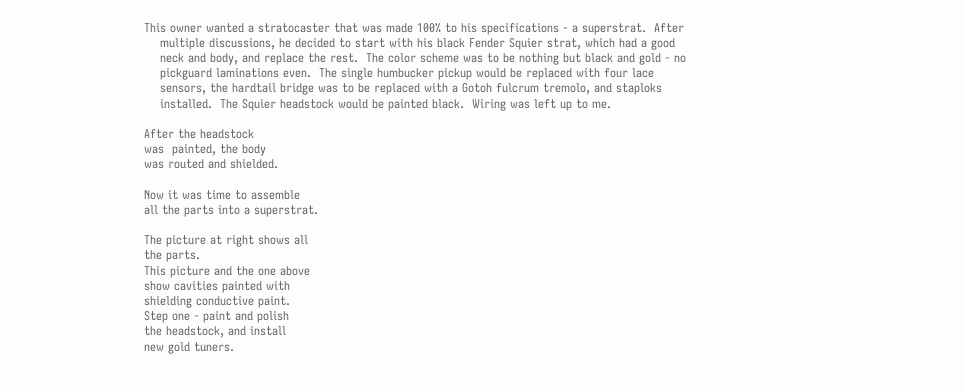This owner wanted a stratocaster that was made 100% to his specifications - a superstrat.  After
    multiple discussions, he decided to start with his black Fender Squier strat, which had a good
    neck and body, and replace the rest.  The color scheme was to be nothing but black and gold - no
    pickguard laminations even.  The single humbucker pickup would be replaced with four lace
    sensors, the hardtail bridge was to be replaced with a Gotoh fulcrum tremolo, and staploks
    installed.  The Squier headstock would be painted black.  Wiring was left up to me.

After the headstock
was  painted, the body
was routed and shielded.

Now it was time to assemble
all the parts into a superstrat.

The picture at right shows all
the parts.
This picture and the one above
show cavities painted with
shielding conductive paint.
Step one - paint and polish
the headstock, and install
new gold tuners.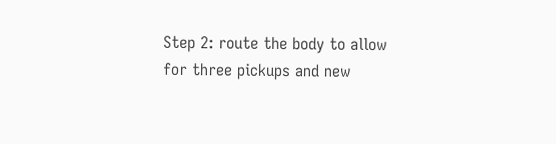Step 2: route the body to allow
for three pickups and new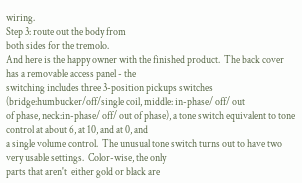wiring.
Step 3: route out the body from
both sides for the tremolo.
And here is the happy owner with the finished product.  The back cover has a removable access panel - the
switching includes three 3-position pickups switches (bridge:humbucker/off/single coil, middle: in-phase/ off/ out
of phase, neck:in-phase/ off/ out of phase), a tone switch equivalent to tone control at about 6, at 10, and at 0, and
a single volume control.  The unusual tone switch turns out to have two very usable settings.  Color-wise, the only
parts that aren't  either gold or black are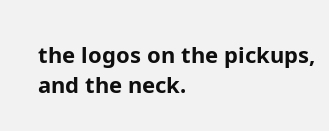the logos on the pickups, and the neck.